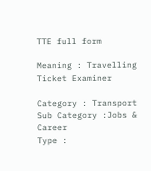TTE full form

Meaning : Travelling Ticket Examiner

Category : Transport
Sub Category :Jobs & Career
Type :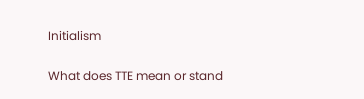Initialism

What does TTE mean or stand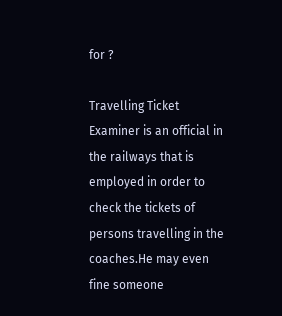for ?

Travelling Ticket Examiner is an official in the railways that is employed in order to check the tickets of persons travelling in the coaches.He may even fine someone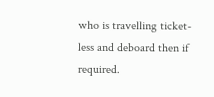who is travelling ticket-less and deboard then if required.